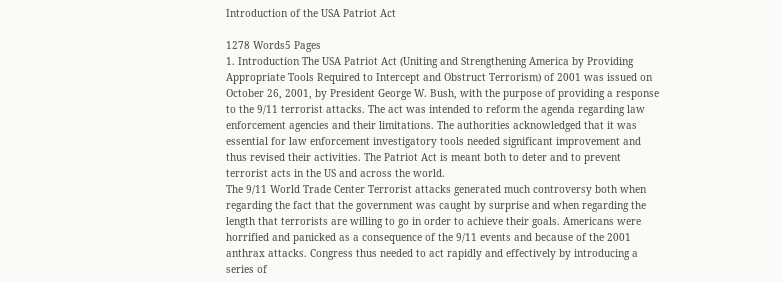Introduction of the USA Patriot Act

1278 Words5 Pages
1. Introduction The USA Patriot Act (Uniting and Strengthening America by Providing Appropriate Tools Required to Intercept and Obstruct Terrorism) of 2001 was issued on October 26, 2001, by President George W. Bush, with the purpose of providing a response to the 9/11 terrorist attacks. The act was intended to reform the agenda regarding law enforcement agencies and their limitations. The authorities acknowledged that it was essential for law enforcement investigatory tools needed significant improvement and thus revised their activities. The Patriot Act is meant both to deter and to prevent terrorist acts in the US and across the world.
The 9/11 World Trade Center Terrorist attacks generated much controversy both when regarding the fact that the government was caught by surprise and when regarding the length that terrorists are willing to go in order to achieve their goals. Americans were horrified and panicked as a consequence of the 9/11 events and because of the 2001 anthrax attacks. Congress thus needed to act rapidly and effectively by introducing a series of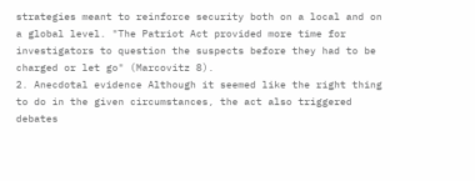strategies meant to reinforce security both on a local and on a global level. "The Patriot Act provided more time for investigators to question the suspects before they had to be charged or let go" (Marcovitz 8).
2. Anecdotal evidence Although it seemed like the right thing to do in the given circumstances, the act also triggered debates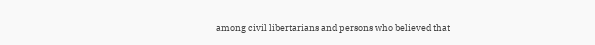among civil libertarians and persons who believed that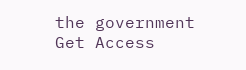the government
Get Access